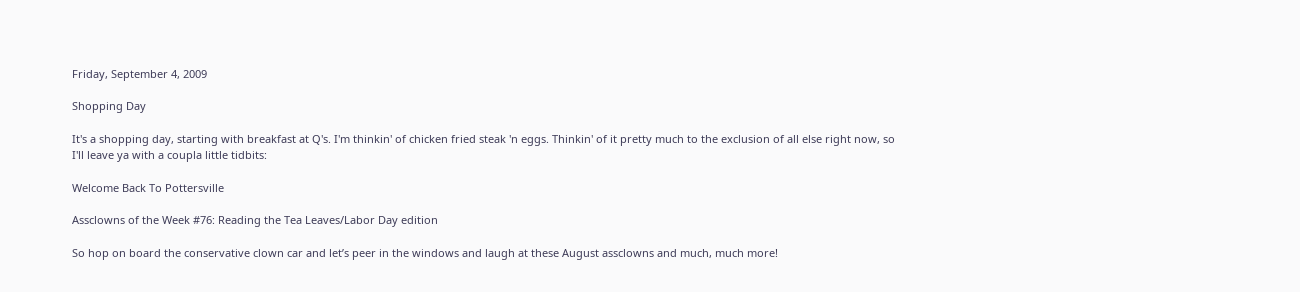Friday, September 4, 2009

Shopping Day

It's a shopping day, starting with breakfast at Q's. I'm thinkin' of chicken fried steak 'n eggs. Thinkin' of it pretty much to the exclusion of all else right now, so I'll leave ya with a coupla little tidbits:

Welcome Back To Pottersville

Assclowns of the Week #76: Reading the Tea Leaves/Labor Day edition

So hop on board the conservative clown car and let’s peer in the windows and laugh at these August assclowns and much, much more!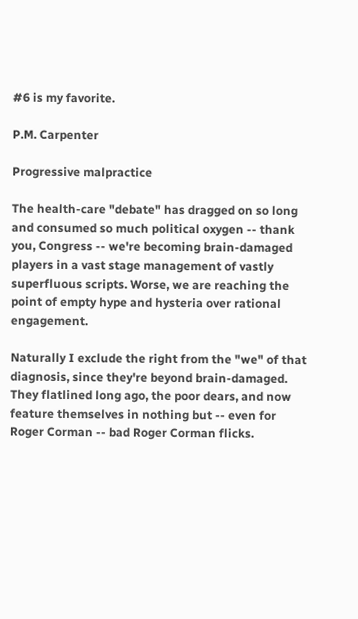#6 is my favorite.

P.M. Carpenter

Progressive malpractice

The health-care "debate" has dragged on so long and consumed so much political oxygen -- thank you, Congress -- we're becoming brain-damaged players in a vast stage management of vastly superfluous scripts. Worse, we are reaching the point of empty hype and hysteria over rational engagement.

Naturally I exclude the right from the "we" of that diagnosis, since they're beyond brain-damaged. They flatlined long ago, the poor dears, and now feature themselves in nothing but -- even for Roger Corman -- bad Roger Corman flicks.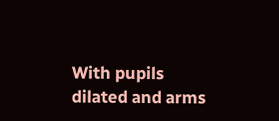With pupils dilated and arms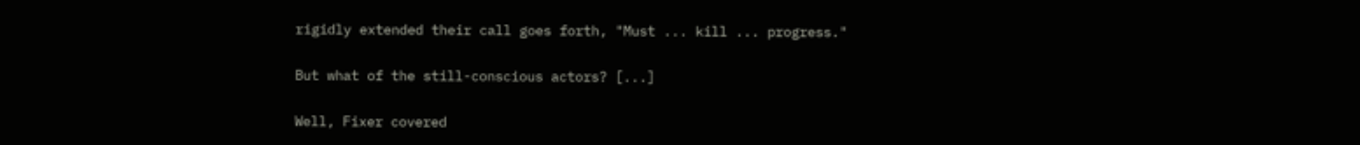rigidly extended their call goes forth, "Must ... kill ... progress."

But what of the still-conscious actors? [...]

Well, Fixer covered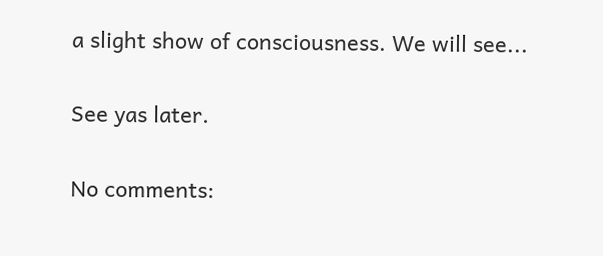a slight show of consciousness. We will see...

See yas later.

No comments: